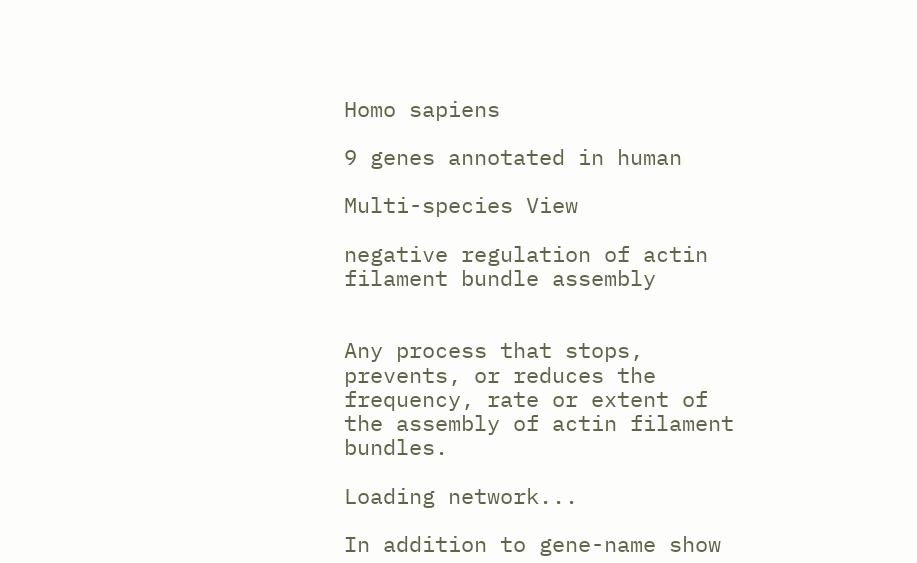Homo sapiens

9 genes annotated in human

Multi-species View

negative regulation of actin filament bundle assembly


Any process that stops, prevents, or reduces the frequency, rate or extent of the assembly of actin filament bundles.

Loading network...

In addition to gene-name show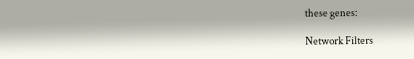these genes:

Network Filters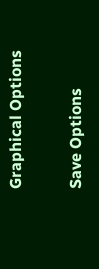Graphical Options

Save Options